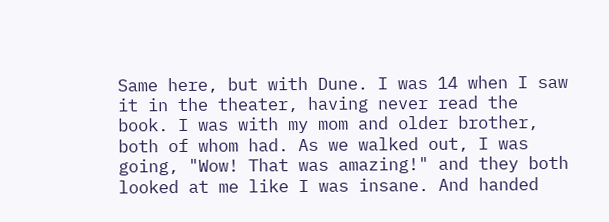Same here, but with Dune. I was 14 when I saw it in the theater, having never read the book. I was with my mom and older brother, both of whom had. As we walked out, I was going, "Wow! That was amazing!" and they both looked at me like I was insane. And handed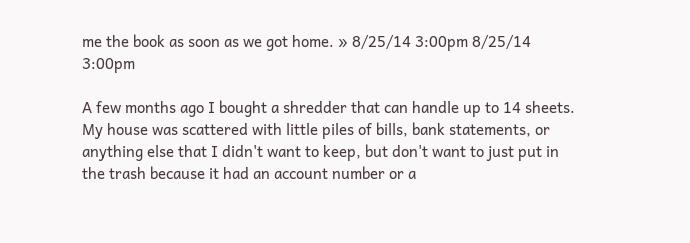me the book as soon as we got home. » 8/25/14 3:00pm 8/25/14 3:00pm

A few months ago I bought a shredder that can handle up to 14 sheets. My house was scattered with little piles of bills, bank statements, or anything else that I didn't want to keep, but don't want to just put in the trash because it had an account number or a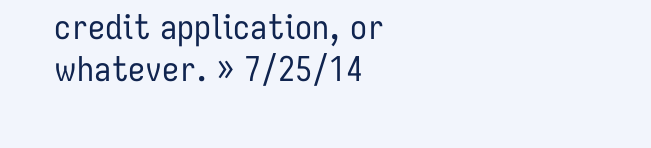credit application, or whatever. » 7/25/14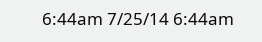6:44am 7/25/14 6:44am